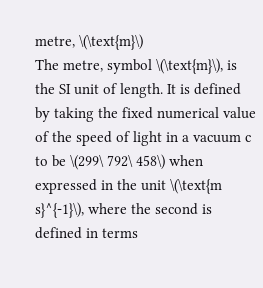metre, \(\text{m}\)
The metre, symbol \(\text{m}\), is the SI unit of length. It is defined by taking the fixed numerical value of the speed of light in a vacuum c to be \(299\ 792\ 458\) when expressed in the unit \(\text{m s}^{-1}\), where the second is defined in terms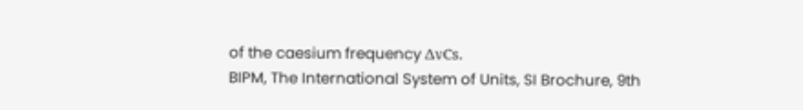of the caesium frequency ΔνCs.
BIPM, The International System of Units, SI Brochure, 9th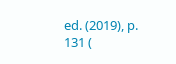ed. (2019), p. 131 (